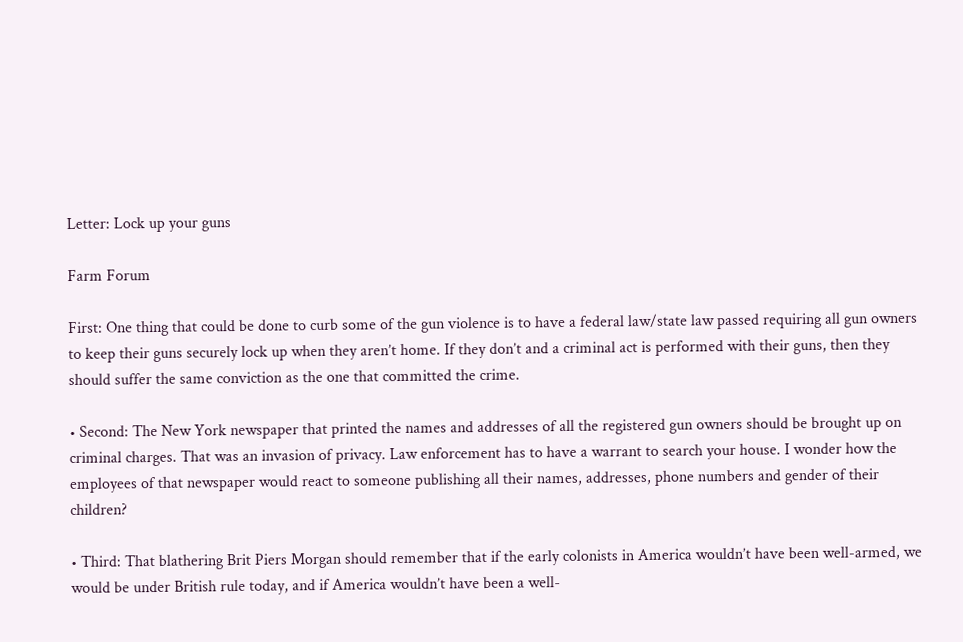Letter: Lock up your guns

Farm Forum

First: One thing that could be done to curb some of the gun violence is to have a federal law/state law passed requiring all gun owners to keep their guns securely lock up when they aren’t home. If they don’t and a criminal act is performed with their guns, then they should suffer the same conviction as the one that committed the crime.

• Second: The New York newspaper that printed the names and addresses of all the registered gun owners should be brought up on criminal charges. That was an invasion of privacy. Law enforcement has to have a warrant to search your house. I wonder how the employees of that newspaper would react to someone publishing all their names, addresses, phone numbers and gender of their children?

• Third: That blathering Brit Piers Morgan should remember that if the early colonists in America wouldn’t have been well-armed, we would be under British rule today, and if America wouldn’t have been a well-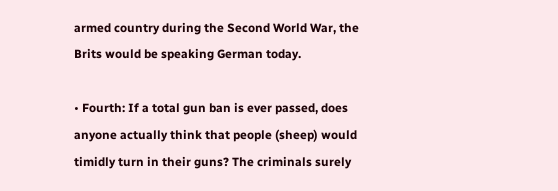armed country during the Second World War, the Brits would be speaking German today.

• Fourth: If a total gun ban is ever passed, does anyone actually think that people (sheep) would timidly turn in their guns? The criminals surely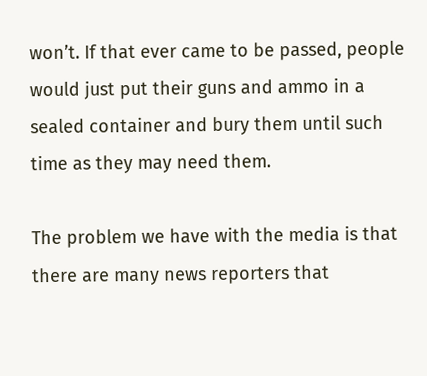won’t. If that ever came to be passed, people would just put their guns and ammo in a sealed container and bury them until such time as they may need them.

The problem we have with the media is that there are many news reporters that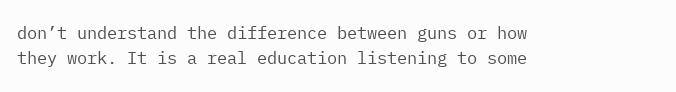don’t understand the difference between guns or how they work. It is a real education listening to some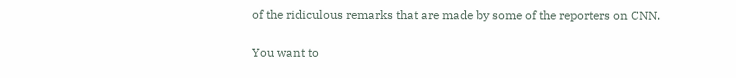of the ridiculous remarks that are made by some of the reporters on CNN.

You want to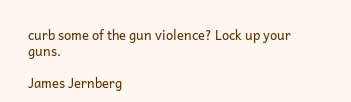curb some of the gun violence? Lock up your guns.

James Jernberg